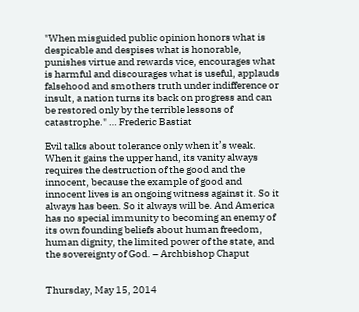"When misguided public opinion honors what is despicable and despises what is honorable, punishes virtue and rewards vice, encourages what is harmful and discourages what is useful, applauds falsehood and smothers truth under indifference or insult, a nation turns its back on progress and can be restored only by the terrible lessons of catastrophe." … Frederic Bastiat

Evil talks about tolerance only when it’s weak. When it gains the upper hand, its vanity always requires the destruction of the good and the innocent, because the example of good and innocent lives is an ongoing witness against it. So it always has been. So it always will be. And America has no special immunity to becoming an enemy of its own founding beliefs about human freedom, human dignity, the limited power of the state, and the sovereignty of God. – Archbishop Chaput


Thursday, May 15, 2014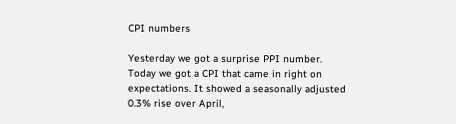CPI numbers

Yesterday we got a surprise PPI number. Today we got a CPI that came in right on expectations. It showed a seasonally adjusted 0.3% rise over April,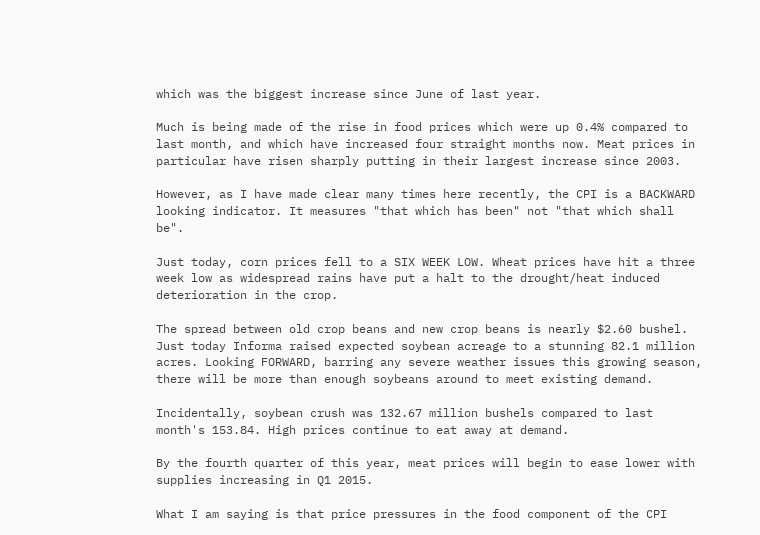which was the biggest increase since June of last year.

Much is being made of the rise in food prices which were up 0.4% compared to last month, and which have increased four straight months now. Meat prices in particular have risen sharply putting in their largest increase since 2003.

However, as I have made clear many times here recently, the CPI is a BACKWARD looking indicator. It measures "that which has been" not "that which shall be".

Just today, corn prices fell to a SIX WEEK LOW. Wheat prices have hit a three week low as widespread rains have put a halt to the drought/heat induced deterioration in the crop.

The spread between old crop beans and new crop beans is nearly $2.60 bushel. Just today Informa raised expected soybean acreage to a stunning 82.1 million acres. Looking FORWARD, barring any severe weather issues this growing season, there will be more than enough soybeans around to meet existing demand.

Incidentally, soybean crush was 132.67 million bushels compared to last month's 153.84. High prices continue to eat away at demand.

By the fourth quarter of this year, meat prices will begin to ease lower with supplies increasing in Q1 2015.

What I am saying is that price pressures in the food component of the CPI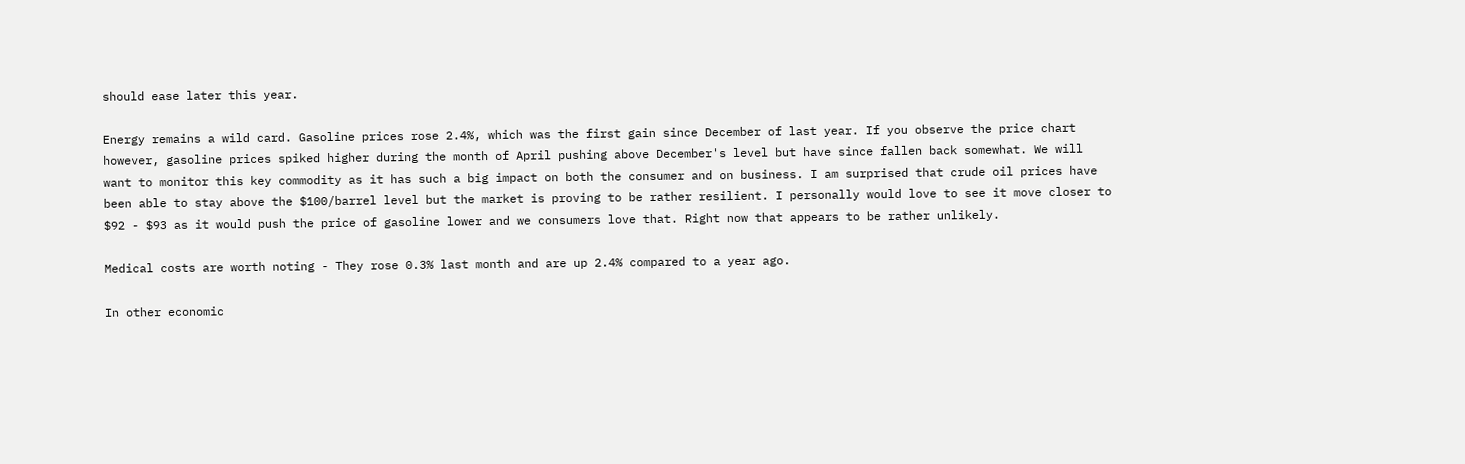should ease later this year.

Energy remains a wild card. Gasoline prices rose 2.4%, which was the first gain since December of last year. If you observe the price chart however, gasoline prices spiked higher during the month of April pushing above December's level but have since fallen back somewhat. We will want to monitor this key commodity as it has such a big impact on both the consumer and on business. I am surprised that crude oil prices have been able to stay above the $100/barrel level but the market is proving to be rather resilient. I personally would love to see it move closer to $92 - $93 as it would push the price of gasoline lower and we consumers love that. Right now that appears to be rather unlikely.

Medical costs are worth noting - They rose 0.3% last month and are up 2.4% compared to a year ago.

In other economic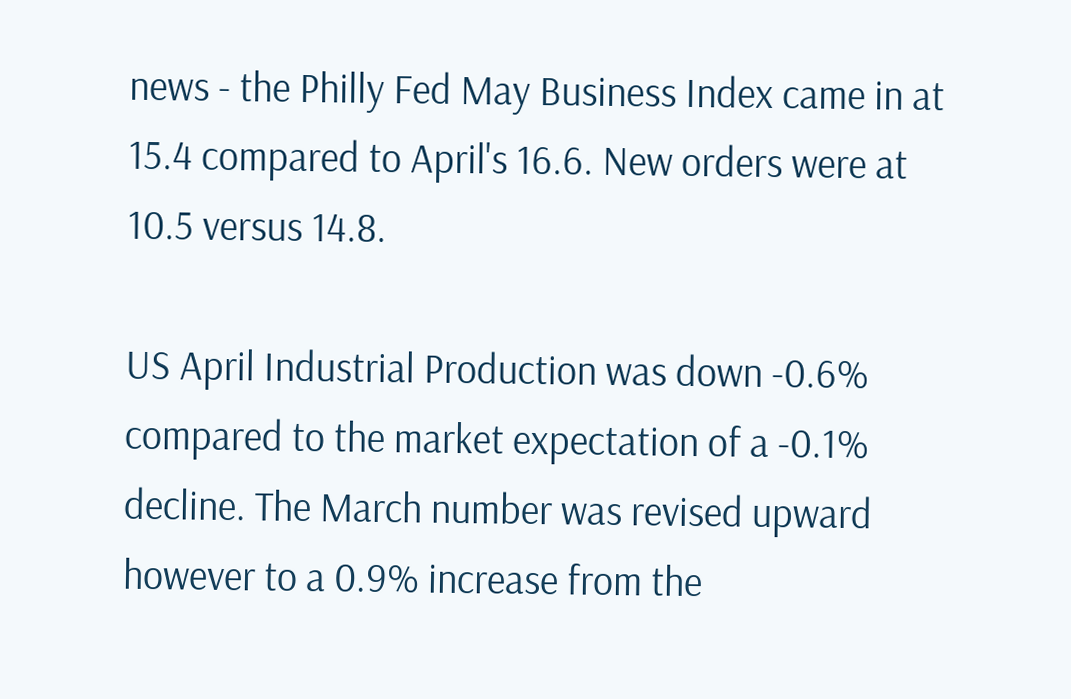news - the Philly Fed May Business Index came in at 15.4 compared to April's 16.6. New orders were at 10.5 versus 14.8.

US April Industrial Production was down -0.6% compared to the market expectation of a -0.1% decline. The March number was revised upward however to a 0.9% increase from the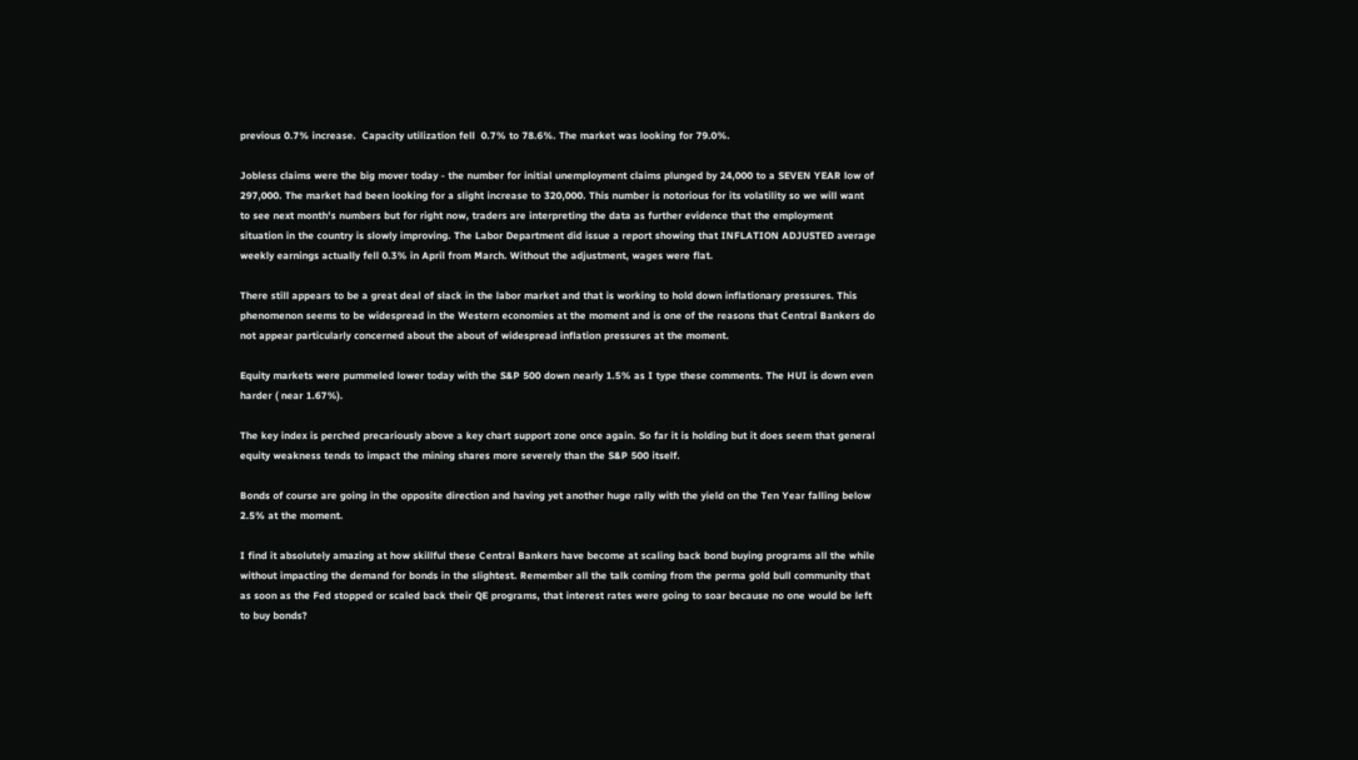previous 0.7% increase.  Capacity utilization fell  0.7% to 78.6%. The market was looking for 79.0%.

Jobless claims were the big mover today - the number for initial unemployment claims plunged by 24,000 to a SEVEN YEAR low of 297,000. The market had been looking for a slight increase to 320,000. This number is notorious for its volatility so we will want to see next month's numbers but for right now, traders are interpreting the data as further evidence that the employment situation in the country is slowly improving. The Labor Department did issue a report showing that INFLATION ADJUSTED average weekly earnings actually fell 0.3% in April from March. Without the adjustment, wages were flat.

There still appears to be a great deal of slack in the labor market and that is working to hold down inflationary pressures. This phenomenon seems to be widespread in the Western economies at the moment and is one of the reasons that Central Bankers do not appear particularly concerned about the about of widespread inflation pressures at the moment.

Equity markets were pummeled lower today with the S&P 500 down nearly 1.5% as I type these comments. The HUI is down even harder ( near 1.67%).

The key index is perched precariously above a key chart support zone once again. So far it is holding but it does seem that general equity weakness tends to impact the mining shares more severely than the S&P 500 itself.

Bonds of course are going in the opposite direction and having yet another huge rally with the yield on the Ten Year falling below 2.5% at the moment.

I find it absolutely amazing at how skillful these Central Bankers have become at scaling back bond buying programs all the while without impacting the demand for bonds in the slightest. Remember all the talk coming from the perma gold bull community that as soon as the Fed stopped or scaled back their QE programs, that interest rates were going to soar because no one would be left to buy bonds?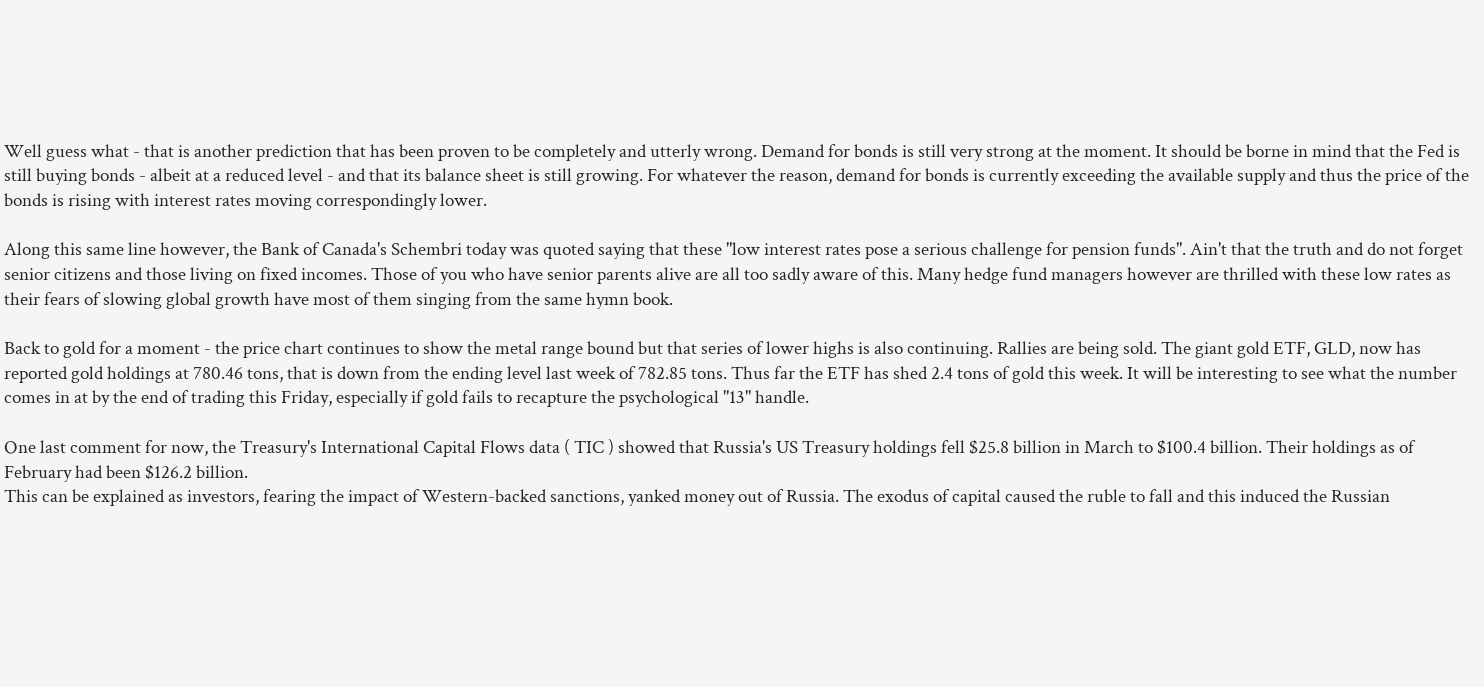Well guess what - that is another prediction that has been proven to be completely and utterly wrong. Demand for bonds is still very strong at the moment. It should be borne in mind that the Fed is still buying bonds - albeit at a reduced level - and that its balance sheet is still growing. For whatever the reason, demand for bonds is currently exceeding the available supply and thus the price of the bonds is rising with interest rates moving correspondingly lower.

Along this same line however, the Bank of Canada's Schembri today was quoted saying that these "low interest rates pose a serious challenge for pension funds". Ain't that the truth and do not forget senior citizens and those living on fixed incomes. Those of you who have senior parents alive are all too sadly aware of this. Many hedge fund managers however are thrilled with these low rates as their fears of slowing global growth have most of them singing from the same hymn book.

Back to gold for a moment - the price chart continues to show the metal range bound but that series of lower highs is also continuing. Rallies are being sold. The giant gold ETF, GLD, now has reported gold holdings at 780.46 tons, that is down from the ending level last week of 782.85 tons. Thus far the ETF has shed 2.4 tons of gold this week. It will be interesting to see what the number comes in at by the end of trading this Friday, especially if gold fails to recapture the psychological "13" handle.

One last comment for now, the Treasury's International Capital Flows data ( TIC ) showed that Russia's US Treasury holdings fell $25.8 billion in March to $100.4 billion. Their holdings as of February had been $126.2 billion.
This can be explained as investors, fearing the impact of Western-backed sanctions, yanked money out of Russia. The exodus of capital caused the ruble to fall and this induced the Russian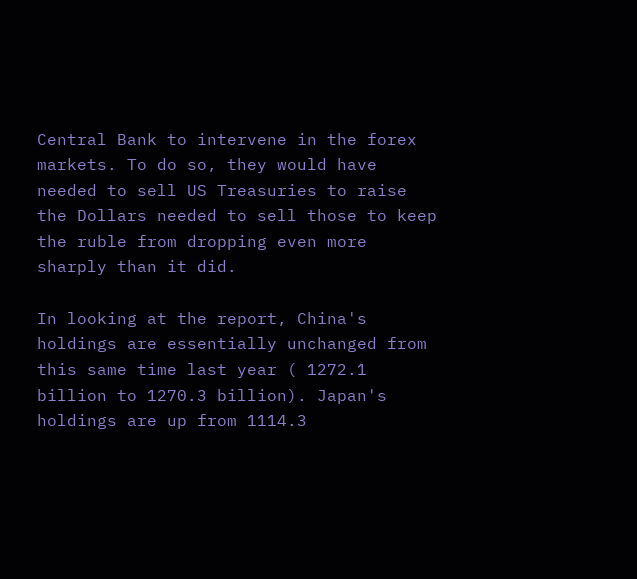Central Bank to intervene in the forex markets. To do so, they would have needed to sell US Treasuries to raise the Dollars needed to sell those to keep the ruble from dropping even more sharply than it did.

In looking at the report, China's holdings are essentially unchanged from this same time last year ( 1272.1 billion to 1270.3 billion). Japan's holdings are up from 1114.3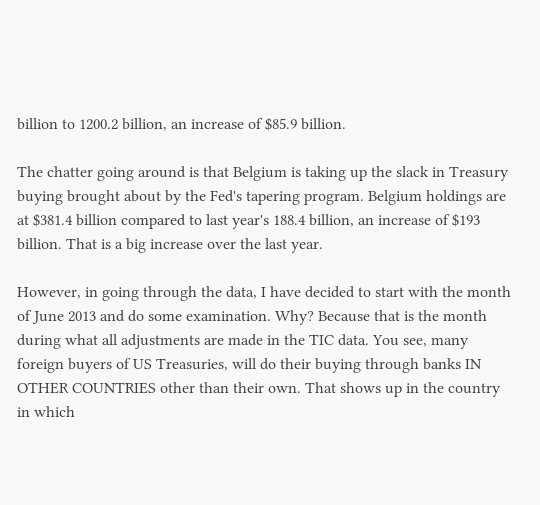billion to 1200.2 billion, an increase of $85.9 billion.

The chatter going around is that Belgium is taking up the slack in Treasury buying brought about by the Fed's tapering program. Belgium holdings are at $381.4 billion compared to last year's 188.4 billion, an increase of $193 billion. That is a big increase over the last year.

However, in going through the data, I have decided to start with the month of June 2013 and do some examination. Why? Because that is the month during what all adjustments are made in the TIC data. You see, many foreign buyers of US Treasuries, will do their buying through banks IN OTHER COUNTRIES other than their own. That shows up in the country in which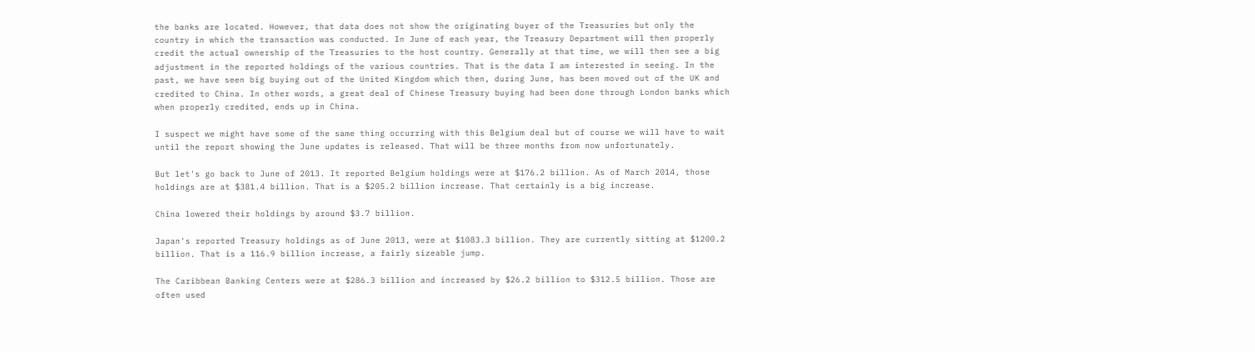the banks are located. However, that data does not show the originating buyer of the Treasuries but only the country in which the transaction was conducted. In June of each year, the Treasury Department will then properly credit the actual ownership of the Treasuries to the host country. Generally at that time, we will then see a big adjustment in the reported holdings of the various countries. That is the data I am interested in seeing. In the past, we have seen big buying out of the United Kingdom which then, during June, has been moved out of the UK and credited to China. In other words, a great deal of Chinese Treasury buying had been done through London banks which when properly credited, ends up in China.

I suspect we might have some of the same thing occurring with this Belgium deal but of course we will have to wait until the report showing the June updates is released. That will be three months from now unfortunately.

But let's go back to June of 2013. It reported Belgium holdings were at $176.2 billion. As of March 2014, those holdings are at $381.4 billion. That is a $205.2 billion increase. That certainly is a big increase.

China lowered their holdings by around $3.7 billion.

Japan's reported Treasury holdings as of June 2013, were at $1083.3 billion. They are currently sitting at $1200.2 billion. That is a 116.9 billion increase, a fairly sizeable jump.

The Caribbean Banking Centers were at $286.3 billion and increased by $26.2 billion to $312.5 billion. Those are often used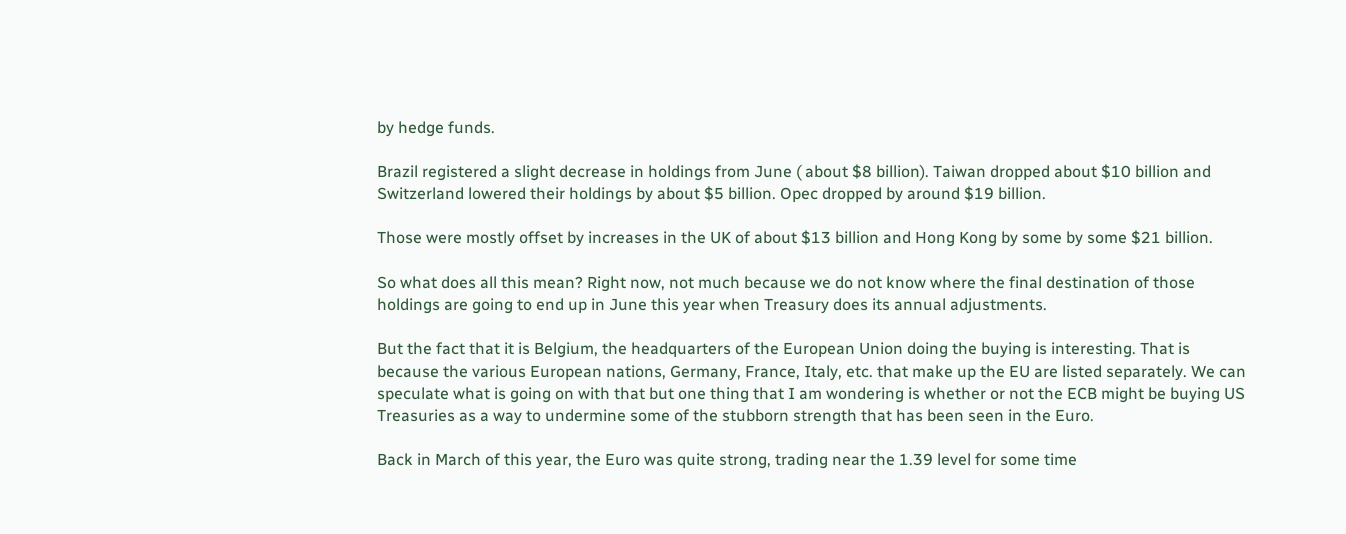by hedge funds.

Brazil registered a slight decrease in holdings from June ( about $8 billion). Taiwan dropped about $10 billion and Switzerland lowered their holdings by about $5 billion. Opec dropped by around $19 billion.

Those were mostly offset by increases in the UK of about $13 billion and Hong Kong by some by some $21 billion.

So what does all this mean? Right now, not much because we do not know where the final destination of those holdings are going to end up in June this year when Treasury does its annual adjustments.

But the fact that it is Belgium, the headquarters of the European Union doing the buying is interesting. That is because the various European nations, Germany, France, Italy, etc. that make up the EU are listed separately. We can speculate what is going on with that but one thing that I am wondering is whether or not the ECB might be buying US Treasuries as a way to undermine some of the stubborn strength that has been seen in the Euro.

Back in March of this year, the Euro was quite strong, trading near the 1.39 level for some time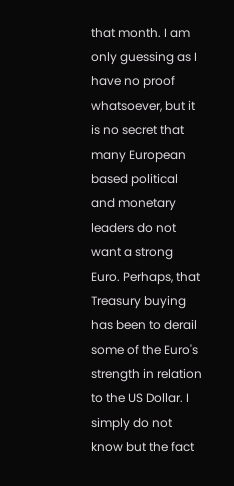that month. I am only guessing as I have no proof whatsoever, but it is no secret that many European based political and monetary leaders do not want a strong Euro. Perhaps, that Treasury buying has been to derail some of the Euro's strength in relation to the US Dollar. I simply do not know but the fact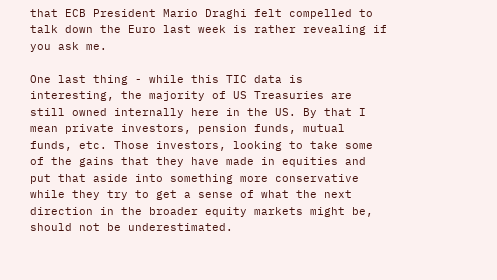that ECB President Mario Draghi felt compelled to talk down the Euro last week is rather revealing if you ask me.

One last thing - while this TIC data is interesting, the majority of US Treasuries are still owned internally here in the US. By that I mean private investors, pension funds, mutual funds, etc. Those investors, looking to take some of the gains that they have made in equities and put that aside into something more conservative while they try to get a sense of what the next direction in the broader equity markets might be, should not be underestimated.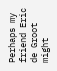Perhaps my friend Eric de Groot might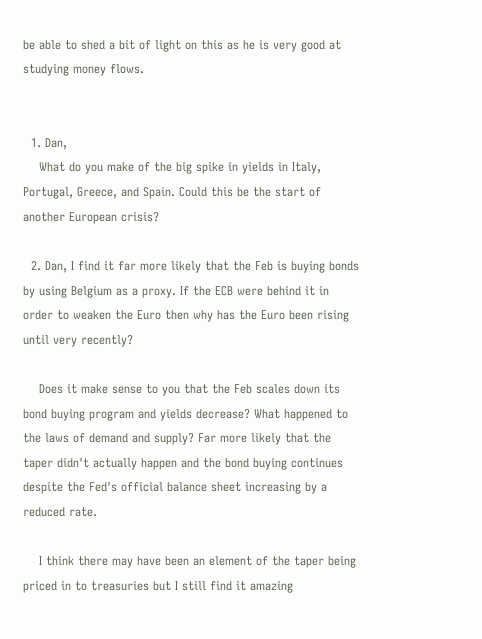be able to shed a bit of light on this as he is very good at studying money flows.


  1. Dan,
    What do you make of the big spike in yields in Italy, Portugal, Greece, and Spain. Could this be the start of another European crisis?

  2. Dan, I find it far more likely that the Feb is buying bonds by using Belgium as a proxy. If the ECB were behind it in order to weaken the Euro then why has the Euro been rising until very recently?

    Does it make sense to you that the Feb scales down its bond buying program and yields decrease? What happened to the laws of demand and supply? Far more likely that the taper didn't actually happen and the bond buying continues despite the Fed's official balance sheet increasing by a reduced rate.

    I think there may have been an element of the taper being priced in to treasuries but I still find it amazing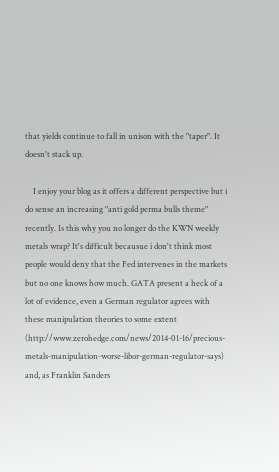that yields continue to fall in unison with the "taper". It doesn't stack up.

    I enjoy your blog as it offers a different perspective but i do sense an increasing "anti gold perma bulls theme" recently. Is this why you no longer do the KWN weekly metals wrap? It's difficult becausue i don't think most people would deny that the Fed intervenes in the markets but no one knows how much. GATA present a heck of a lot of evidence, even a German regulator agrees with these manipulation theories to some extent (http://www.zerohedge.com/news/2014-01-16/precious-metals-manipulation-worse-libor-german-regulator-says) and, as Franklin Sanders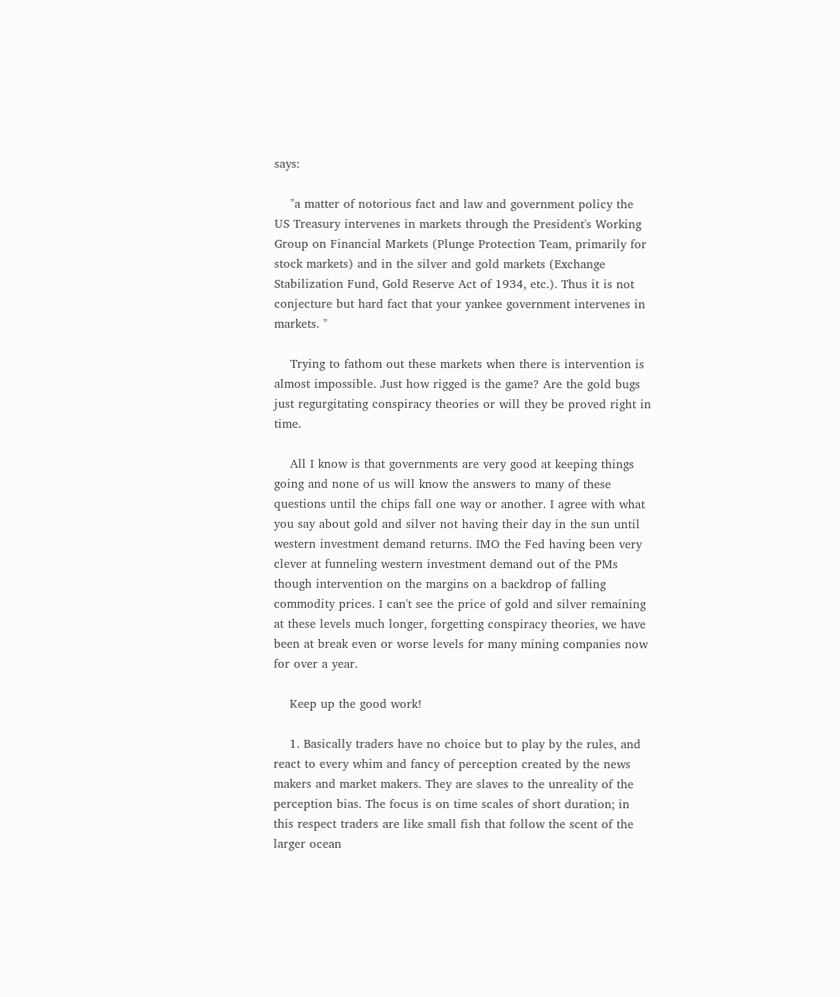says:

    "a matter of notorious fact and law and government policy the US Treasury intervenes in markets through the President's Working Group on Financial Markets (Plunge Protection Team, primarily for stock markets) and in the silver and gold markets (Exchange Stabilization Fund, Gold Reserve Act of 1934, etc.). Thus it is not conjecture but hard fact that your yankee government intervenes in markets. "

    Trying to fathom out these markets when there is intervention is almost impossible. Just how rigged is the game? Are the gold bugs just regurgitating conspiracy theories or will they be proved right in time.

    All I know is that governments are very good at keeping things going and none of us will know the answers to many of these questions until the chips fall one way or another. I agree with what you say about gold and silver not having their day in the sun until western investment demand returns. IMO the Fed having been very clever at funneling western investment demand out of the PMs though intervention on the margins on a backdrop of falling commodity prices. I can't see the price of gold and silver remaining at these levels much longer, forgetting conspiracy theories, we have been at break even or worse levels for many mining companies now for over a year.

    Keep up the good work!

    1. Basically traders have no choice but to play by the rules, and react to every whim and fancy of perception created by the news makers and market makers. They are slaves to the unreality of the perception bias. The focus is on time scales of short duration; in this respect traders are like small fish that follow the scent of the larger ocean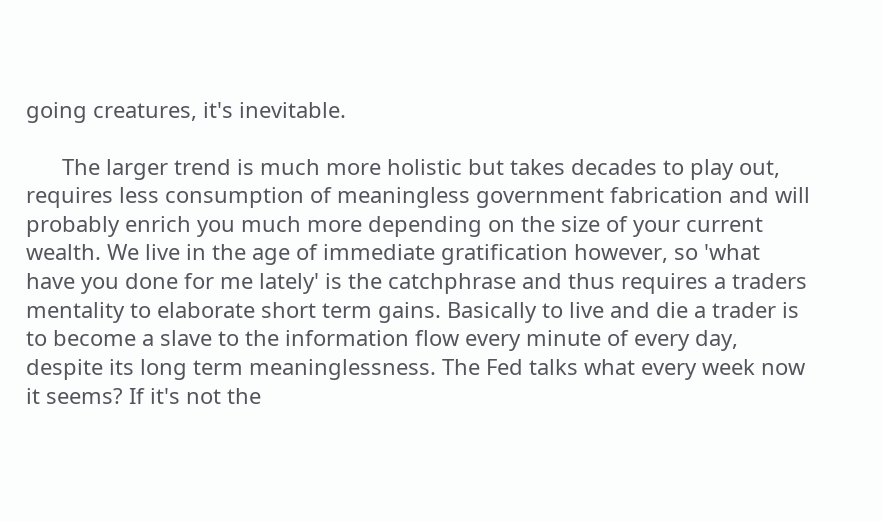going creatures, it's inevitable.

      The larger trend is much more holistic but takes decades to play out, requires less consumption of meaningless government fabrication and will probably enrich you much more depending on the size of your current wealth. We live in the age of immediate gratification however, so 'what have you done for me lately' is the catchphrase and thus requires a traders mentality to elaborate short term gains. Basically to live and die a trader is to become a slave to the information flow every minute of every day, despite its long term meaninglessness. The Fed talks what every week now it seems? If it's not the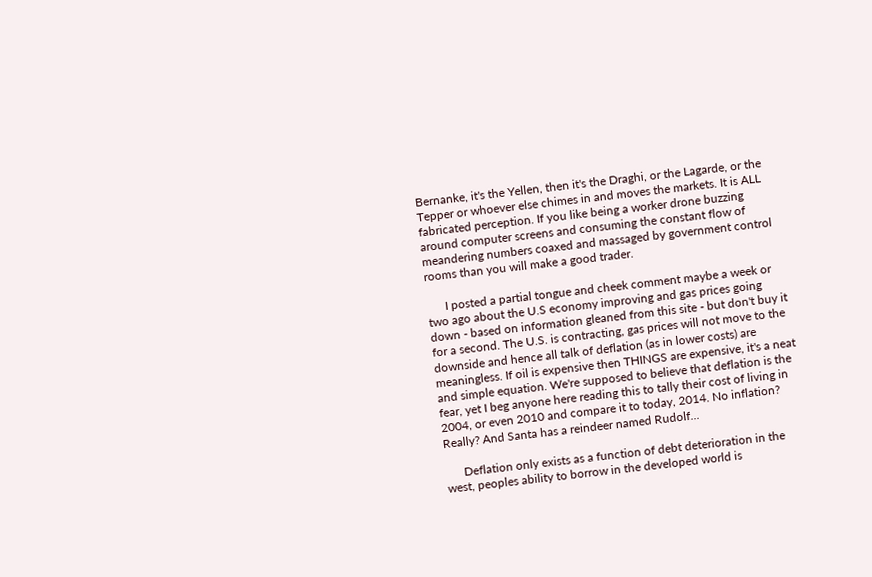Bernanke, it's the Yellen, then it's the Draghi, or the Lagarde, or the Tepper or whoever else chimes in and moves the markets. It is ALL fabricated perception. If you like being a worker drone buzzing around computer screens and consuming the constant flow of meandering numbers coaxed and massaged by government control rooms than you will make a good trader.

      I posted a partial tongue and cheek comment maybe a week or two ago about the U.S economy improving and gas prices going down - based on information gleaned from this site - but don't buy it for a second. The U.S. is contracting, gas prices will not move to the downside and hence all talk of deflation (as in lower costs) are meaningless. If oil is expensive then THINGS are expensive, it's a neat and simple equation. We're supposed to believe that deflation is the fear, yet I beg anyone here reading this to tally their cost of living in 2004, or even 2010 and compare it to today, 2014. No inflation? Really? And Santa has a reindeer named Rudolf...

      Deflation only exists as a function of debt deterioration in the west, peoples ability to borrow in the developed world is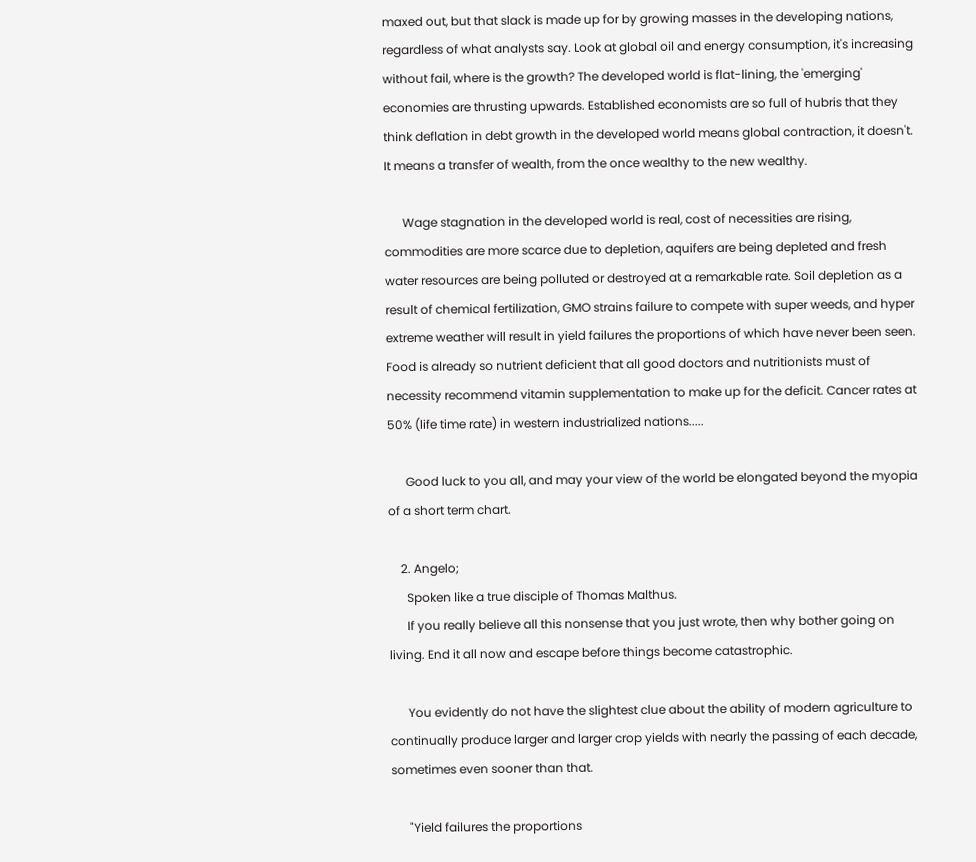maxed out, but that slack is made up for by growing masses in the developing nations, regardless of what analysts say. Look at global oil and energy consumption, it's increasing without fail, where is the growth? The developed world is flat-lining, the 'emerging' economies are thrusting upwards. Established economists are so full of hubris that they think deflation in debt growth in the developed world means global contraction, it doesn't. It means a transfer of wealth, from the once wealthy to the new wealthy.

      Wage stagnation in the developed world is real, cost of necessities are rising, commodities are more scarce due to depletion, aquifers are being depleted and fresh water resources are being polluted or destroyed at a remarkable rate. Soil depletion as a result of chemical fertilization, GMO strains failure to compete with super weeds, and hyper extreme weather will result in yield failures the proportions of which have never been seen. Food is already so nutrient deficient that all good doctors and nutritionists must of necessity recommend vitamin supplementation to make up for the deficit. Cancer rates at 50% (life time rate) in western industrialized nations.....

      Good luck to you all, and may your view of the world be elongated beyond the myopia of a short term chart.

    2. Angelo;
      Spoken like a true disciple of Thomas Malthus.
      If you really believe all this nonsense that you just wrote, then why bother going on living. End it all now and escape before things become catastrophic.

      You evidently do not have the slightest clue about the ability of modern agriculture to continually produce larger and larger crop yields with nearly the passing of each decade, sometimes even sooner than that.

      "Yield failures the proportions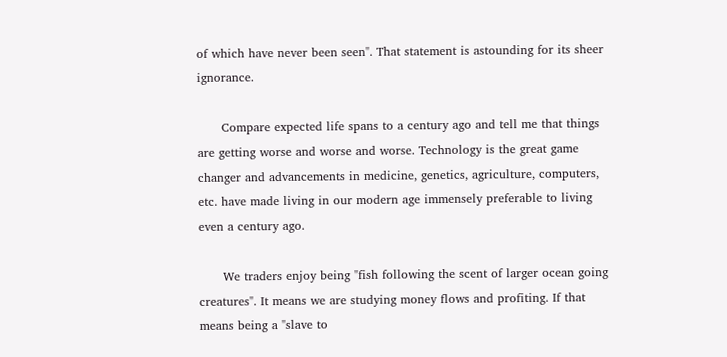of which have never been seen". That statement is astounding for its sheer ignorance.

      Compare expected life spans to a century ago and tell me that things are getting worse and worse and worse. Technology is the great game changer and advancements in medicine, genetics, agriculture, computers, etc. have made living in our modern age immensely preferable to living even a century ago.

      We traders enjoy being "fish following the scent of larger ocean going creatures". It means we are studying money flows and profiting. If that means being a "slave to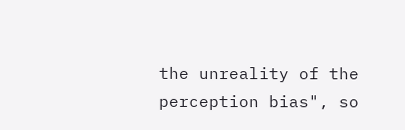the unreality of the perception bias", so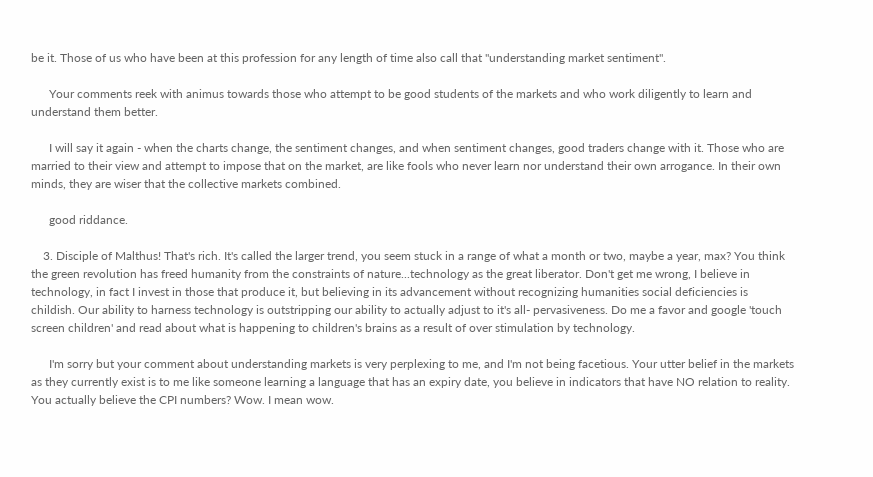be it. Those of us who have been at this profession for any length of time also call that "understanding market sentiment".

      Your comments reek with animus towards those who attempt to be good students of the markets and who work diligently to learn and understand them better.

      I will say it again - when the charts change, the sentiment changes, and when sentiment changes, good traders change with it. Those who are married to their view and attempt to impose that on the market, are like fools who never learn nor understand their own arrogance. In their own minds, they are wiser that the collective markets combined.

      good riddance.

    3. Disciple of Malthus! That's rich. It's called the larger trend, you seem stuck in a range of what a month or two, maybe a year, max? You think the green revolution has freed humanity from the constraints of nature...technology as the great liberator. Don't get me wrong, I believe in technology, in fact I invest in those that produce it, but believing in its advancement without recognizing humanities social deficiencies is childish. Our ability to harness technology is outstripping our ability to actually adjust to it's all- pervasiveness. Do me a favor and google 'touch screen children' and read about what is happening to children's brains as a result of over stimulation by technology.

      I'm sorry but your comment about understanding markets is very perplexing to me, and I'm not being facetious. Your utter belief in the markets as they currently exist is to me like someone learning a language that has an expiry date, you believe in indicators that have NO relation to reality. You actually believe the CPI numbers? Wow. I mean wow.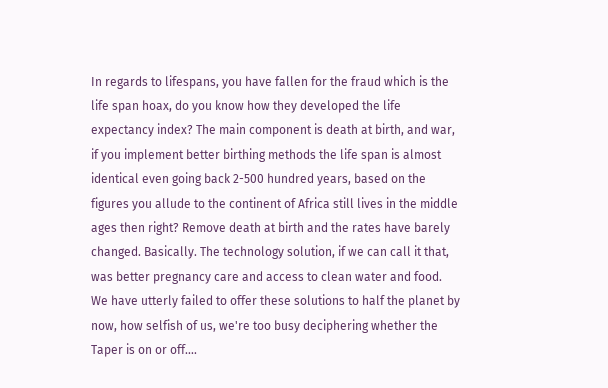In regards to lifespans, you have fallen for the fraud which is the life span hoax, do you know how they developed the life expectancy index? The main component is death at birth, and war, if you implement better birthing methods the life span is almost identical even going back 2-500 hundred years, based on the figures you allude to the continent of Africa still lives in the middle ages then right? Remove death at birth and the rates have barely changed. Basically. The technology solution, if we can call it that, was better pregnancy care and access to clean water and food. We have utterly failed to offer these solutions to half the planet by now, how selfish of us, we're too busy deciphering whether the Taper is on or off....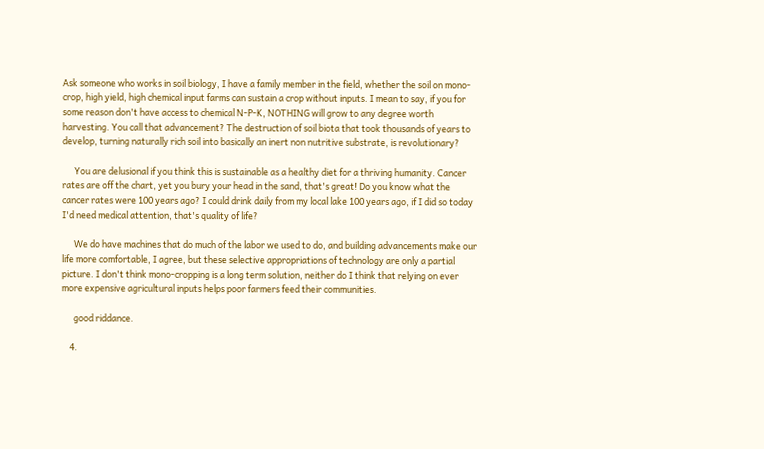Ask someone who works in soil biology, I have a family member in the field, whether the soil on mono-crop, high yield, high chemical input farms can sustain a crop without inputs. I mean to say, if you for some reason don't have access to chemical N-P-K, NOTHING will grow to any degree worth harvesting. You call that advancement? The destruction of soil biota that took thousands of years to develop, turning naturally rich soil into basically an inert non nutritive substrate, is revolutionary?

      You are delusional if you think this is sustainable as a healthy diet for a thriving humanity. Cancer rates are off the chart, yet you bury your head in the sand, that's great! Do you know what the cancer rates were 100 years ago? I could drink daily from my local lake 100 years ago, if I did so today I'd need medical attention, that's quality of life?

      We do have machines that do much of the labor we used to do, and building advancements make our life more comfortable, I agree, but these selective appropriations of technology are only a partial picture. I don't think mono-cropping is a long term solution, neither do I think that relying on ever more expensive agricultural inputs helps poor farmers feed their communities.

      good riddance.

    4.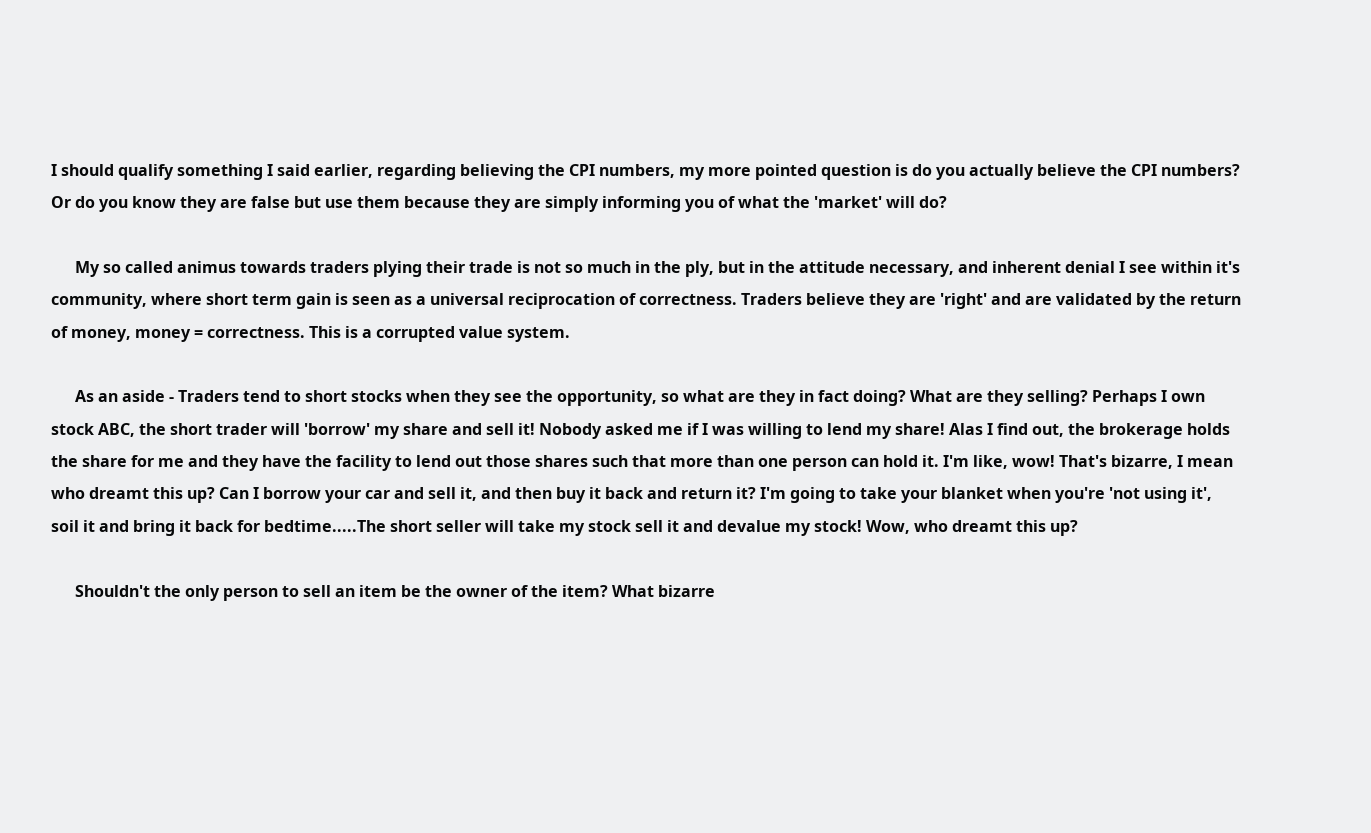I should qualify something I said earlier, regarding believing the CPI numbers, my more pointed question is do you actually believe the CPI numbers? Or do you know they are false but use them because they are simply informing you of what the 'market' will do?

      My so called animus towards traders plying their trade is not so much in the ply, but in the attitude necessary, and inherent denial I see within it's community, where short term gain is seen as a universal reciprocation of correctness. Traders believe they are 'right' and are validated by the return of money, money = correctness. This is a corrupted value system.

      As an aside - Traders tend to short stocks when they see the opportunity, so what are they in fact doing? What are they selling? Perhaps I own stock ABC, the short trader will 'borrow' my share and sell it! Nobody asked me if I was willing to lend my share! Alas I find out, the brokerage holds the share for me and they have the facility to lend out those shares such that more than one person can hold it. I'm like, wow! That's bizarre, I mean who dreamt this up? Can I borrow your car and sell it, and then buy it back and return it? I'm going to take your blanket when you're 'not using it', soil it and bring it back for bedtime.....The short seller will take my stock sell it and devalue my stock! Wow, who dreamt this up?

      Shouldn't the only person to sell an item be the owner of the item? What bizarre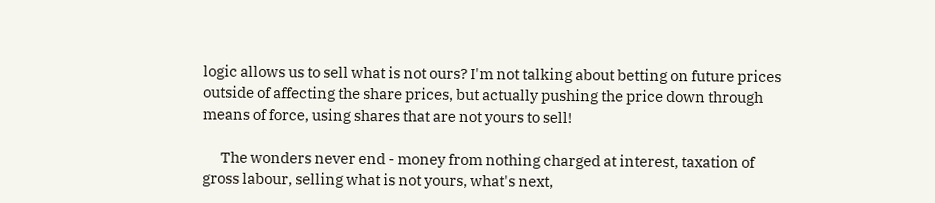logic allows us to sell what is not ours? I'm not talking about betting on future prices outside of affecting the share prices, but actually pushing the price down through means of force, using shares that are not yours to sell!

      The wonders never end - money from nothing charged at interest, taxation of gross labour, selling what is not yours, what's next,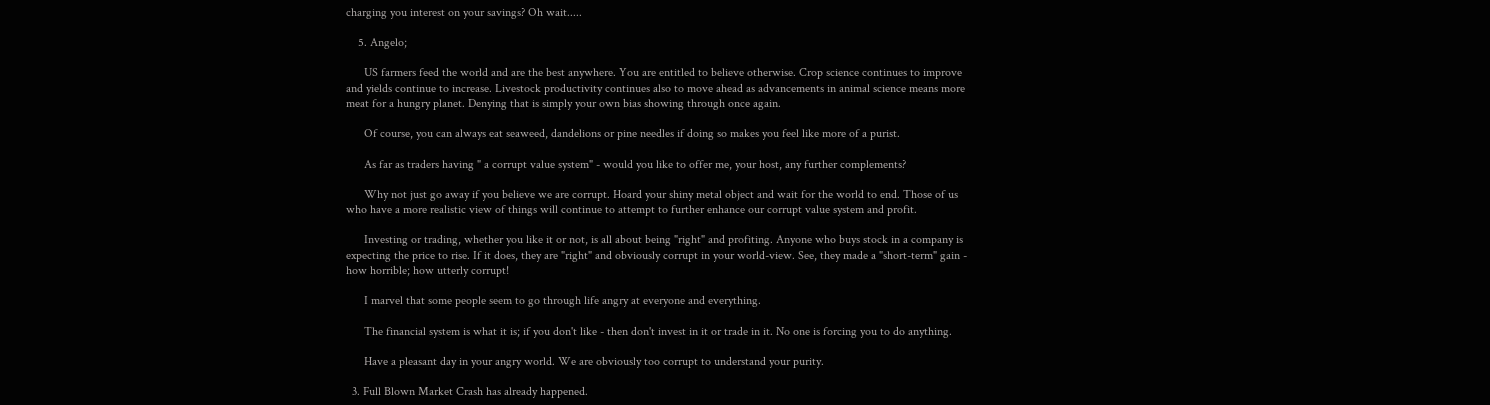charging you interest on your savings? Oh wait.....

    5. Angelo;

      US farmers feed the world and are the best anywhere. You are entitled to believe otherwise. Crop science continues to improve and yields continue to increase. Livestock productivity continues also to move ahead as advancements in animal science means more meat for a hungry planet. Denying that is simply your own bias showing through once again.

      Of course, you can always eat seaweed, dandelions or pine needles if doing so makes you feel like more of a purist.

      As far as traders having " a corrupt value system" - would you like to offer me, your host, any further complements?

      Why not just go away if you believe we are corrupt. Hoard your shiny metal object and wait for the world to end. Those of us who have a more realistic view of things will continue to attempt to further enhance our corrupt value system and profit.

      Investing or trading, whether you like it or not, is all about being "right" and profiting. Anyone who buys stock in a company is expecting the price to rise. If it does, they are "right" and obviously corrupt in your world-view. See, they made a "short-term" gain - how horrible; how utterly corrupt!

      I marvel that some people seem to go through life angry at everyone and everything.

      The financial system is what it is; if you don't like - then don't invest in it or trade in it. No one is forcing you to do anything.

      Have a pleasant day in your angry world. We are obviously too corrupt to understand your purity.

  3. Full Blown Market Crash has already happened.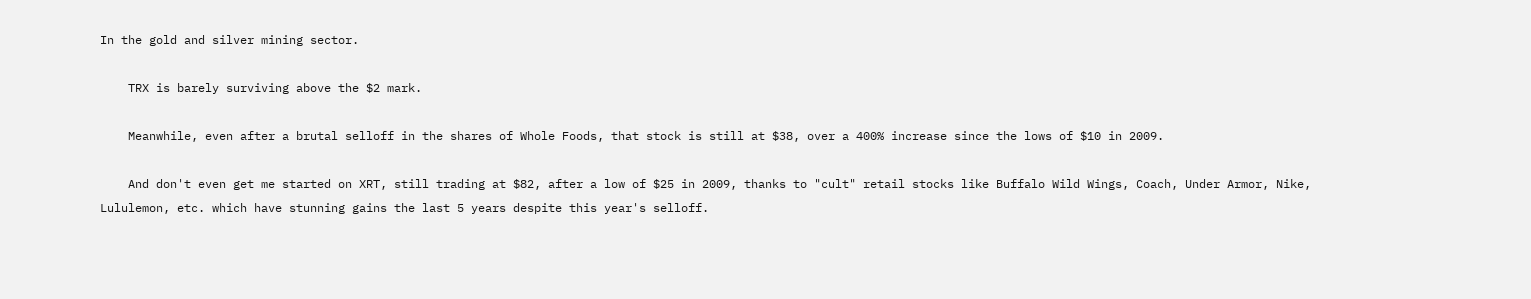In the gold and silver mining sector.

    TRX is barely surviving above the $2 mark.

    Meanwhile, even after a brutal selloff in the shares of Whole Foods, that stock is still at $38, over a 400% increase since the lows of $10 in 2009.

    And don't even get me started on XRT, still trading at $82, after a low of $25 in 2009, thanks to "cult" retail stocks like Buffalo Wild Wings, Coach, Under Armor, Nike, Lululemon, etc. which have stunning gains the last 5 years despite this year's selloff.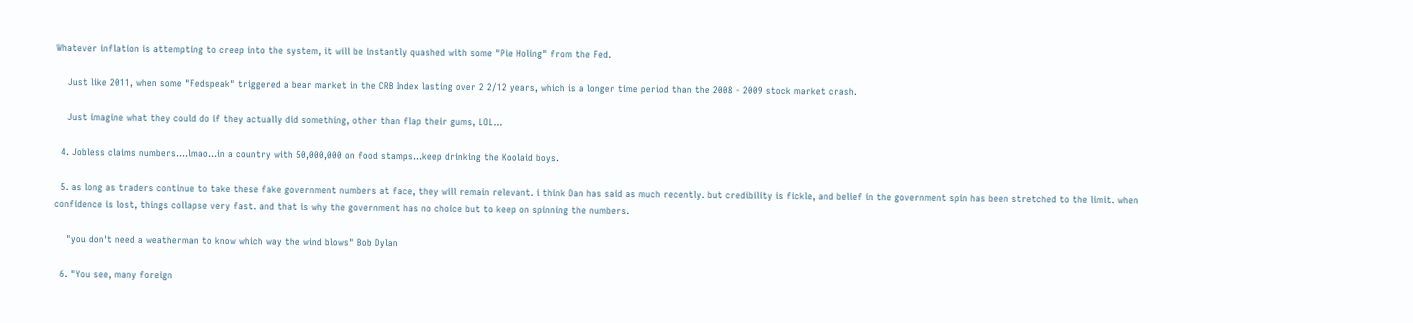Whatever inflation is attempting to creep into the system, it will be instantly quashed with some "Pie Holing" from the Fed.

    Just like 2011, when some "Fedspeak" triggered a bear market in the CRB Index lasting over 2 2/12 years, which is a longer time period than the 2008 - 2009 stock market crash.

    Just imagine what they could do if they actually did something, other than flap their gums, LOL...

  4. Jobless claims numbers....lmao...in a country with 50,000,000 on food stamps...keep drinking the Koolaid boys.

  5. as long as traders continue to take these fake government numbers at face, they will remain relevant. i think Dan has said as much recently. but credibility is fickle, and belief in the government spin has been stretched to the limit. when confidence is lost, things collapse very fast. and that is why the government has no choice but to keep on spinning the numbers.

    "you don't need a weatherman to know which way the wind blows" Bob Dylan

  6. "You see, many foreign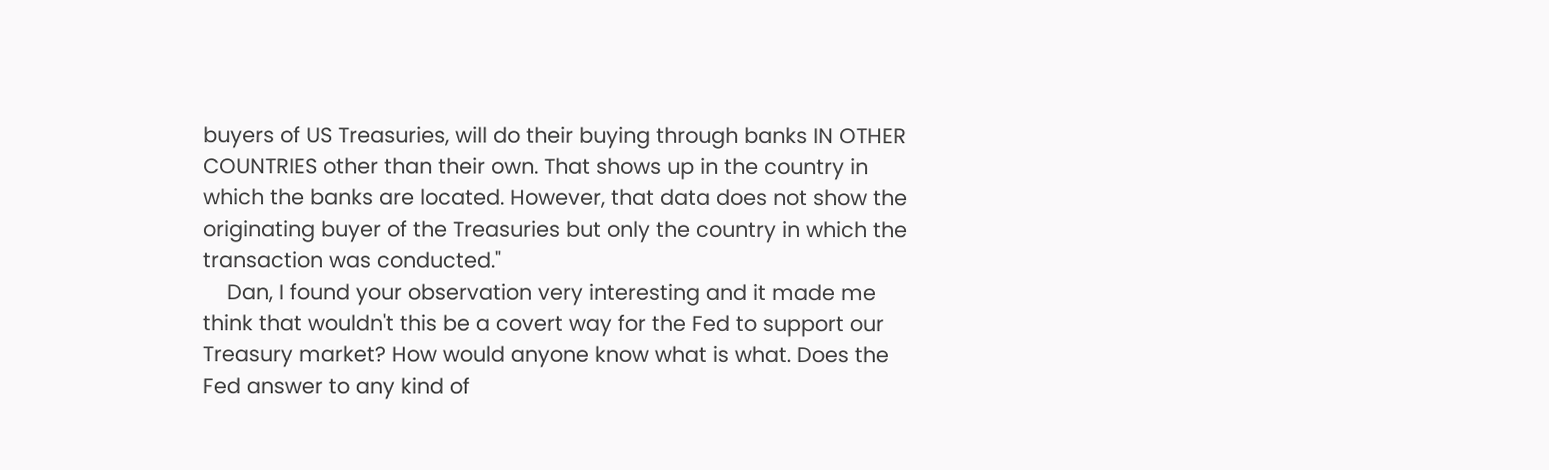buyers of US Treasuries, will do their buying through banks IN OTHER COUNTRIES other than their own. That shows up in the country in which the banks are located. However, that data does not show the originating buyer of the Treasuries but only the country in which the transaction was conducted."
    Dan, I found your observation very interesting and it made me think that wouldn't this be a covert way for the Fed to support our Treasury market? How would anyone know what is what. Does the Fed answer to any kind of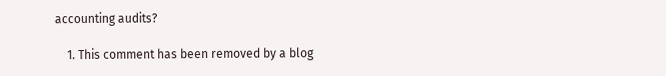accounting audits?

    1. This comment has been removed by a blog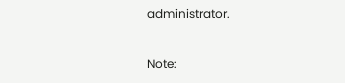administrator.


Note: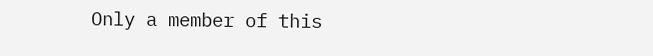Only a member of this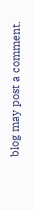blog may post a comment.